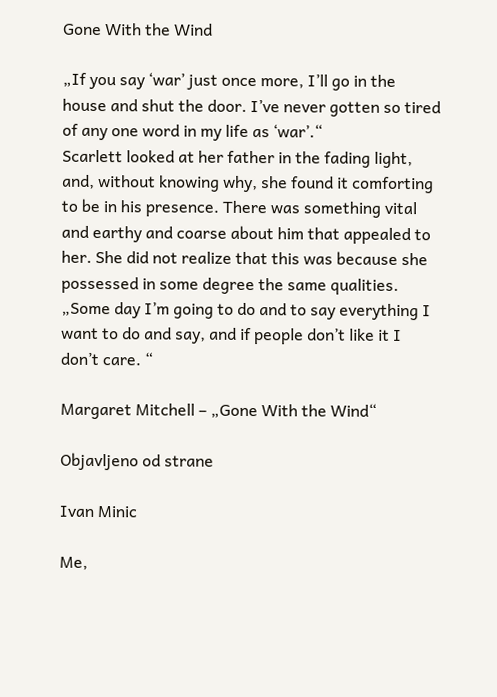Gone With the Wind

„If you say ‘war’ just once more, I’ll go in the house and shut the door. I’ve never gotten so tired of any one word in my life as ‘war’.“
Scarlett looked at her father in the fading light, and, without knowing why, she found it comforting to be in his presence. There was something vital and earthy and coarse about him that appealed to her. She did not realize that this was because she possessed in some degree the same qualities.
„Some day I’m going to do and to say everything I want to do and say, and if people don’t like it I don’t care. “

Margaret Mitchell – „Gone With the Wind“

Objavljeno od strane

Ivan Minic

Me,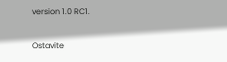version 1.0 RC1.

Ostavite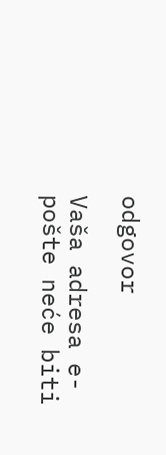odgovor

Vaša adresa e-pošte neće biti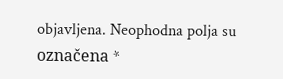objavljena. Neophodna polja su označena *